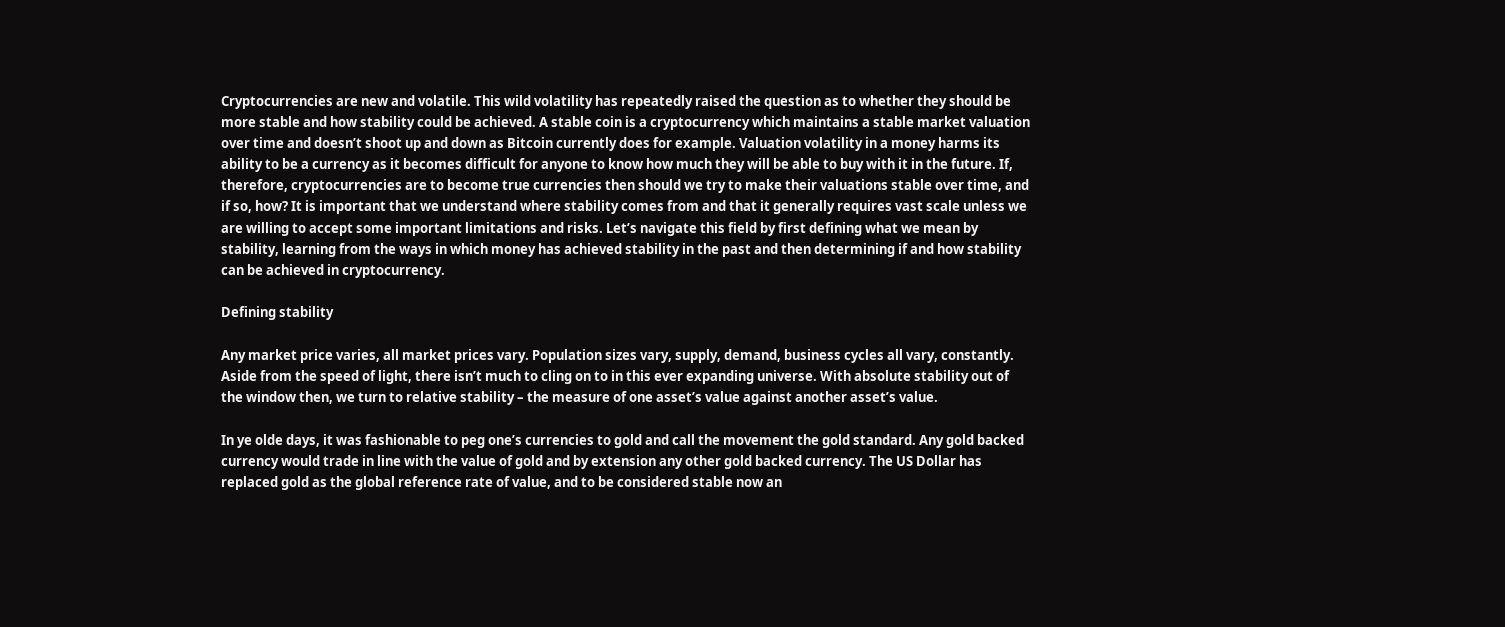Cryptocurrencies are new and volatile. This wild volatility has repeatedly raised the question as to whether they should be more stable and how stability could be achieved. A stable coin is a cryptocurrency which maintains a stable market valuation over time and doesn’t shoot up and down as Bitcoin currently does for example. Valuation volatility in a money harms its ability to be a currency as it becomes difficult for anyone to know how much they will be able to buy with it in the future. If, therefore, cryptocurrencies are to become true currencies then should we try to make their valuations stable over time, and if so, how? It is important that we understand where stability comes from and that it generally requires vast scale unless we are willing to accept some important limitations and risks. Let’s navigate this field by first defining what we mean by stability, learning from the ways in which money has achieved stability in the past and then determining if and how stability can be achieved in cryptocurrency.

Defining stability

Any market price varies, all market prices vary. Population sizes vary, supply, demand, business cycles all vary, constantly. Aside from the speed of light, there isn’t much to cling on to in this ever expanding universe. With absolute stability out of the window then, we turn to relative stability – the measure of one asset’s value against another asset’s value.

In ye olde days, it was fashionable to peg one’s currencies to gold and call the movement the gold standard. Any gold backed currency would trade in line with the value of gold and by extension any other gold backed currency. The US Dollar has replaced gold as the global reference rate of value, and to be considered stable now an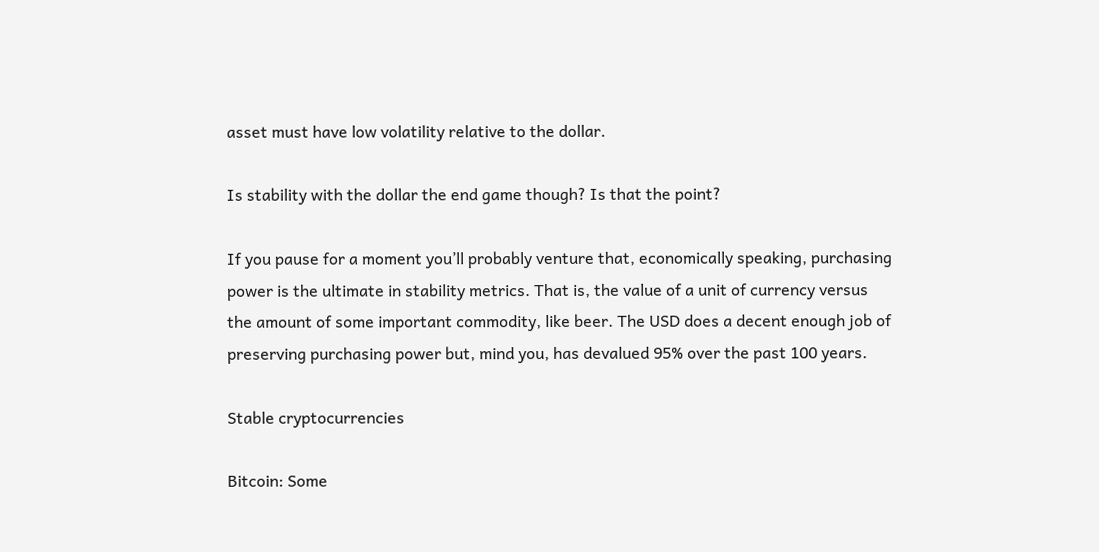asset must have low volatility relative to the dollar.

Is stability with the dollar the end game though? Is that the point?

If you pause for a moment you’ll probably venture that, economically speaking, purchasing power is the ultimate in stability metrics. That is, the value of a unit of currency versus the amount of some important commodity, like beer. The USD does a decent enough job of preserving purchasing power but, mind you, has devalued 95% over the past 100 years.

Stable cryptocurrencies

Bitcoin: Some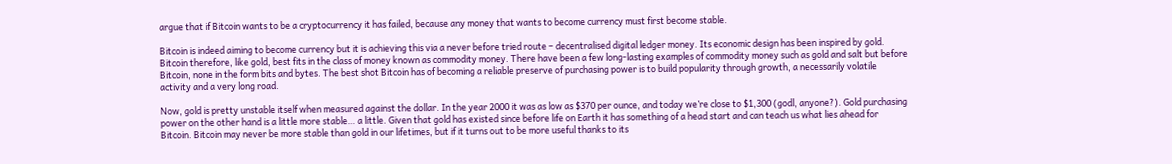argue that if Bitcoin wants to be a cryptocurrency it has failed, because any money that wants to become currency must first become stable.

Bitcoin is indeed aiming to become currency but it is achieving this via a never before tried route – decentralised digital ledger money. Its economic design has been inspired by gold. Bitcoin therefore, like gold, best fits in the class of money known as commodity money. There have been a few long-lasting examples of commodity money such as gold and salt but before Bitcoin, none in the form bits and bytes. The best shot Bitcoin has of becoming a reliable preserve of purchasing power is to build popularity through growth, a necessarily volatile activity and a very long road.

Now, gold is pretty unstable itself when measured against the dollar. In the year 2000 it was as low as $370 per ounce, and today we’re close to $1,300 (godl, anyone?). Gold purchasing power on the other hand is a little more stable… a little. Given that gold has existed since before life on Earth it has something of a head start and can teach us what lies ahead for Bitcoin. Bitcoin may never be more stable than gold in our lifetimes, but if it turns out to be more useful thanks to its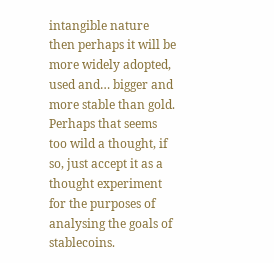intangible nature then perhaps it will be more widely adopted, used and… bigger and more stable than gold. Perhaps that seems too wild a thought, if so, just accept it as a thought experiment for the purposes of analysing the goals of stablecoins.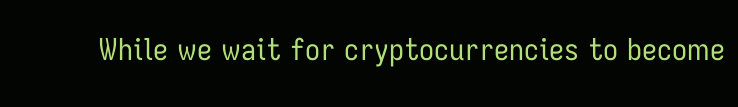While we wait for cryptocurrencies to become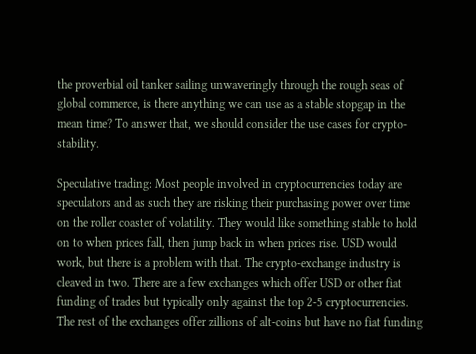the proverbial oil tanker sailing unwaveringly through the rough seas of global commerce, is there anything we can use as a stable stopgap in the mean time? To answer that, we should consider the use cases for crypto-stability.

Speculative trading: Most people involved in cryptocurrencies today are speculators and as such they are risking their purchasing power over time on the roller coaster of volatility. They would like something stable to hold on to when prices fall, then jump back in when prices rise. USD would work, but there is a problem with that. The crypto-exchange industry is cleaved in two. There are a few exchanges which offer USD or other fiat funding of trades but typically only against the top 2-5 cryptocurrencies. The rest of the exchanges offer zillions of alt-coins but have no fiat funding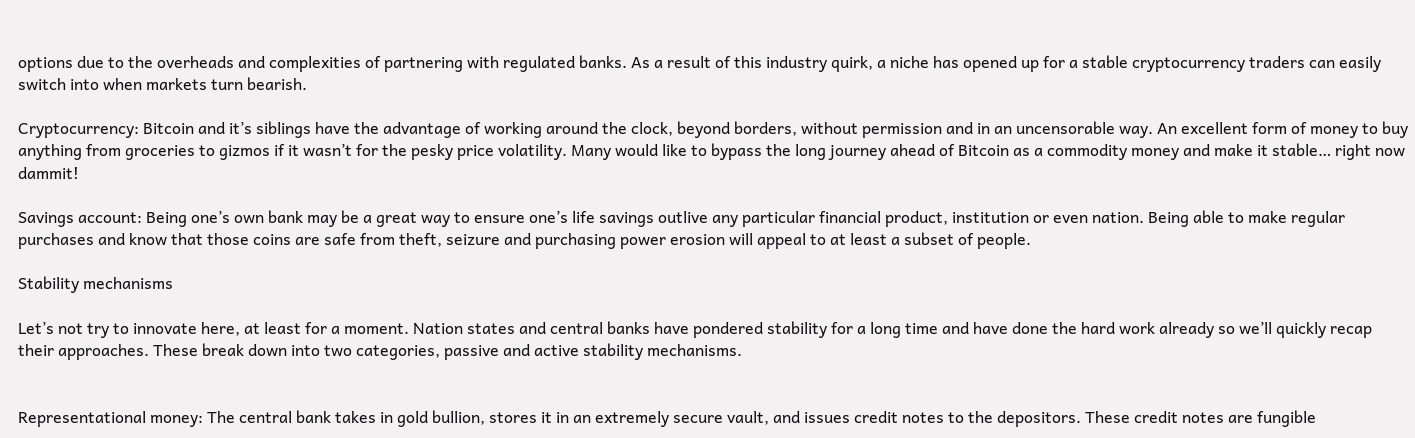options due to the overheads and complexities of partnering with regulated banks. As a result of this industry quirk, a niche has opened up for a stable cryptocurrency traders can easily switch into when markets turn bearish.

Cryptocurrency: Bitcoin and it’s siblings have the advantage of working around the clock, beyond borders, without permission and in an uncensorable way. An excellent form of money to buy anything from groceries to gizmos if it wasn’t for the pesky price volatility. Many would like to bypass the long journey ahead of Bitcoin as a commodity money and make it stable… right now dammit!

Savings account: Being one’s own bank may be a great way to ensure one’s life savings outlive any particular financial product, institution or even nation. Being able to make regular purchases and know that those coins are safe from theft, seizure and purchasing power erosion will appeal to at least a subset of people.

Stability mechanisms

Let’s not try to innovate here, at least for a moment. Nation states and central banks have pondered stability for a long time and have done the hard work already so we’ll quickly recap their approaches. These break down into two categories, passive and active stability mechanisms.


Representational money: The central bank takes in gold bullion, stores it in an extremely secure vault, and issues credit notes to the depositors. These credit notes are fungible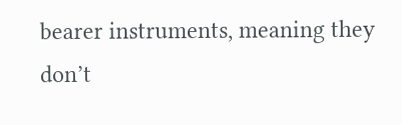bearer instruments, meaning they don’t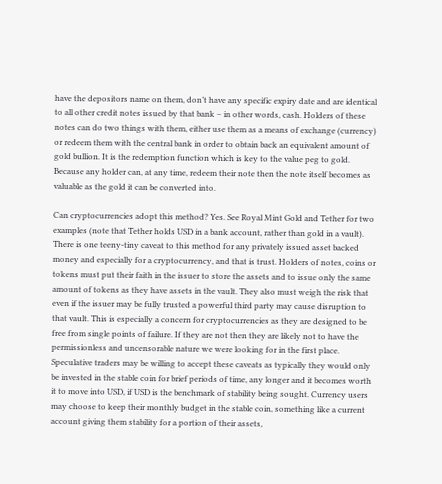have the depositors name on them, don’t have any specific expiry date and are identical to all other credit notes issued by that bank – in other words, cash. Holders of these notes can do two things with them, either use them as a means of exchange (currency) or redeem them with the central bank in order to obtain back an equivalent amount of gold bullion. It is the redemption function which is key to the value peg to gold. Because any holder can, at any time, redeem their note then the note itself becomes as valuable as the gold it can be converted into.

Can cryptocurrencies adopt this method? Yes. See Royal Mint Gold and Tether for two examples (note that Tether holds USD in a bank account, rather than gold in a vault). There is one teeny-tiny caveat to this method for any privately issued asset backed money and especially for a cryptocurrency, and that is trust. Holders of notes, coins or tokens must put their faith in the issuer to store the assets and to issue only the same amount of tokens as they have assets in the vault. They also must weigh the risk that even if the issuer may be fully trusted a powerful third party may cause disruption to that vault. This is especially a concern for cryptocurrencies as they are designed to be free from single points of failure. If they are not then they are likely not to have the permissionless and uncensorable nature we were looking for in the first place. Speculative traders may be willing to accept these caveats as typically they would only be invested in the stable coin for brief periods of time, any longer and it becomes worth it to move into USD, if USD is the benchmark of stability being sought. Currency users may choose to keep their monthly budget in the stable coin, something like a current account giving them stability for a portion of their assets,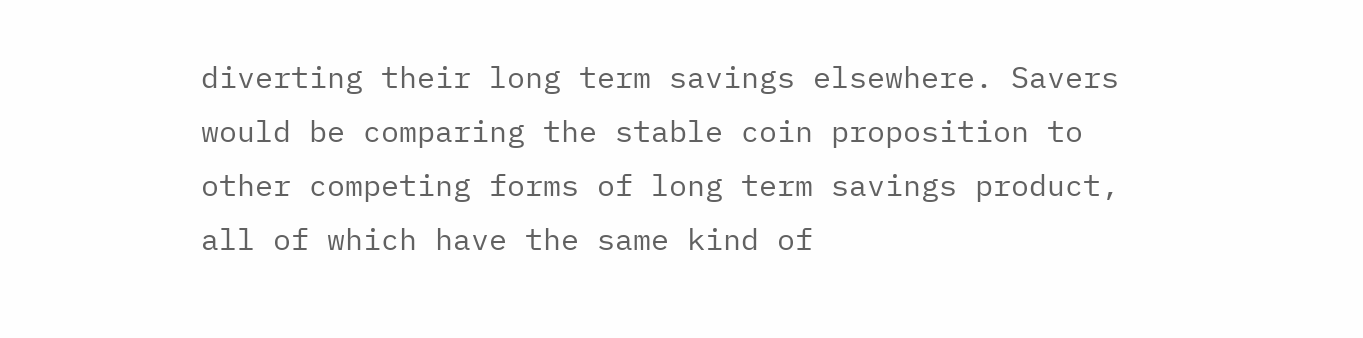diverting their long term savings elsewhere. Savers would be comparing the stable coin proposition to other competing forms of long term savings product, all of which have the same kind of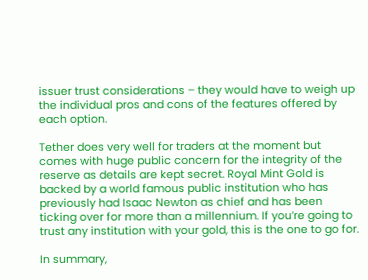issuer trust considerations – they would have to weigh up the individual pros and cons of the features offered by each option.

Tether does very well for traders at the moment but comes with huge public concern for the integrity of the reserve as details are kept secret. Royal Mint Gold is backed by a world famous public institution who has previously had Isaac Newton as chief and has been ticking over for more than a millennium. If you’re going to trust any institution with your gold, this is the one to go for.

In summary,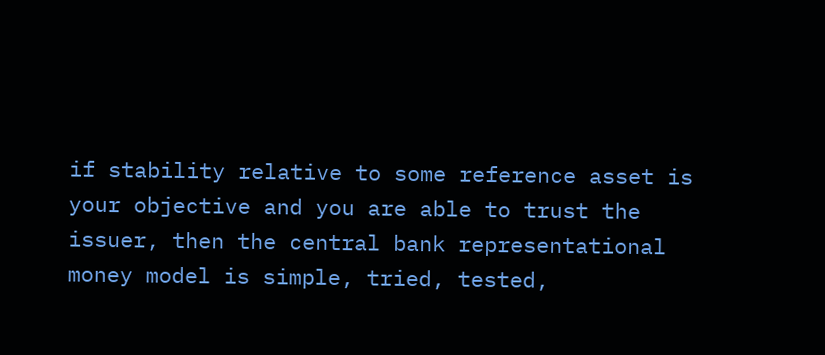if stability relative to some reference asset is your objective and you are able to trust the issuer, then the central bank representational money model is simple, tried, tested,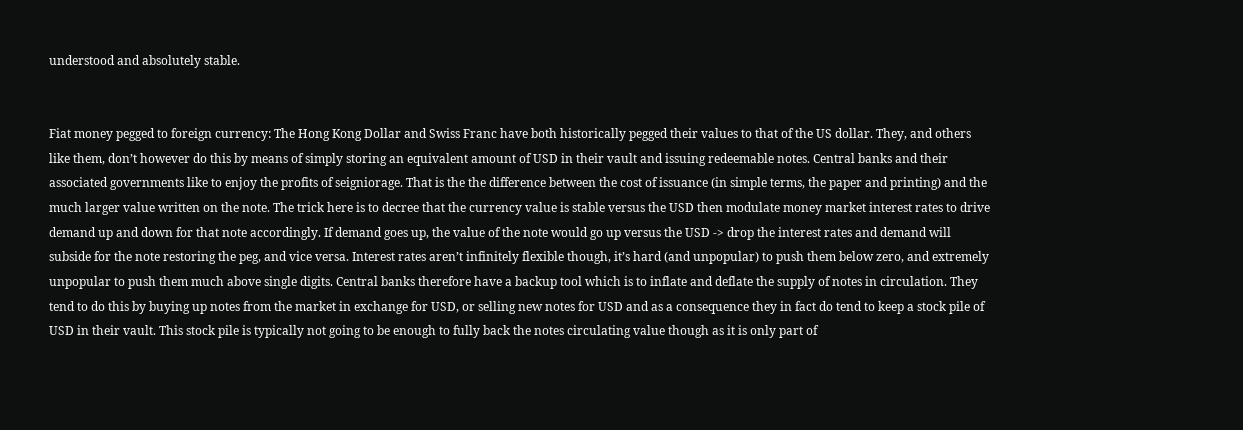understood and absolutely stable.


Fiat money pegged to foreign currency: The Hong Kong Dollar and Swiss Franc have both historically pegged their values to that of the US dollar. They, and others like them, don’t however do this by means of simply storing an equivalent amount of USD in their vault and issuing redeemable notes. Central banks and their associated governments like to enjoy the profits of seigniorage. That is the the difference between the cost of issuance (in simple terms, the paper and printing) and the much larger value written on the note. The trick here is to decree that the currency value is stable versus the USD then modulate money market interest rates to drive demand up and down for that note accordingly. If demand goes up, the value of the note would go up versus the USD -> drop the interest rates and demand will subside for the note restoring the peg, and vice versa. Interest rates aren’t infinitely flexible though, it’s hard (and unpopular) to push them below zero, and extremely unpopular to push them much above single digits. Central banks therefore have a backup tool which is to inflate and deflate the supply of notes in circulation. They tend to do this by buying up notes from the market in exchange for USD, or selling new notes for USD and as a consequence they in fact do tend to keep a stock pile of USD in their vault. This stock pile is typically not going to be enough to fully back the notes circulating value though as it is only part of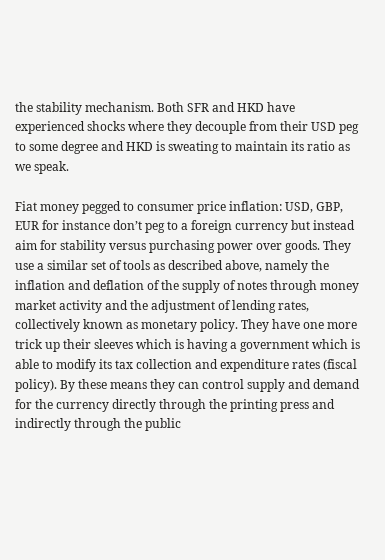the stability mechanism. Both SFR and HKD have experienced shocks where they decouple from their USD peg to some degree and HKD is sweating to maintain its ratio as we speak.

Fiat money pegged to consumer price inflation: USD, GBP, EUR for instance don’t peg to a foreign currency but instead aim for stability versus purchasing power over goods. They use a similar set of tools as described above, namely the inflation and deflation of the supply of notes through money market activity and the adjustment of lending rates, collectively known as monetary policy. They have one more trick up their sleeves which is having a government which is able to modify its tax collection and expenditure rates (fiscal policy). By these means they can control supply and demand for the currency directly through the printing press and indirectly through the public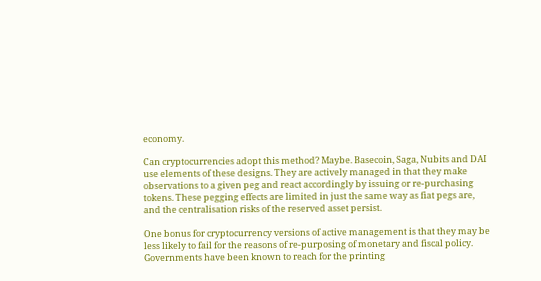economy.

Can cryptocurrencies adopt this method? Maybe. Basecoin, Saga, Nubits and DAI use elements of these designs. They are actively managed in that they make observations to a given peg and react accordingly by issuing or re-purchasing tokens. These pegging effects are limited in just the same way as fiat pegs are, and the centralisation risks of the reserved asset persist.

One bonus for cryptocurrency versions of active management is that they may be less likely to fail for the reasons of re-purposing of monetary and fiscal policy. Governments have been known to reach for the printing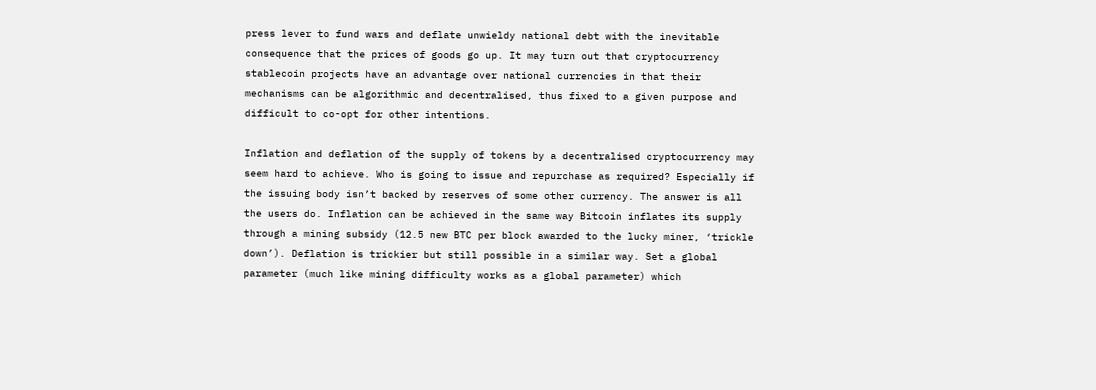press lever to fund wars and deflate unwieldy national debt with the inevitable consequence that the prices of goods go up. It may turn out that cryptocurrency stablecoin projects have an advantage over national currencies in that their mechanisms can be algorithmic and decentralised, thus fixed to a given purpose and difficult to co-opt for other intentions.

Inflation and deflation of the supply of tokens by a decentralised cryptocurrency may seem hard to achieve. Who is going to issue and repurchase as required? Especially if the issuing body isn’t backed by reserves of some other currency. The answer is all the users do. Inflation can be achieved in the same way Bitcoin inflates its supply through a mining subsidy (12.5 new BTC per block awarded to the lucky miner, ‘trickle down’). Deflation is trickier but still possible in a similar way. Set a global parameter (much like mining difficulty works as a global parameter) which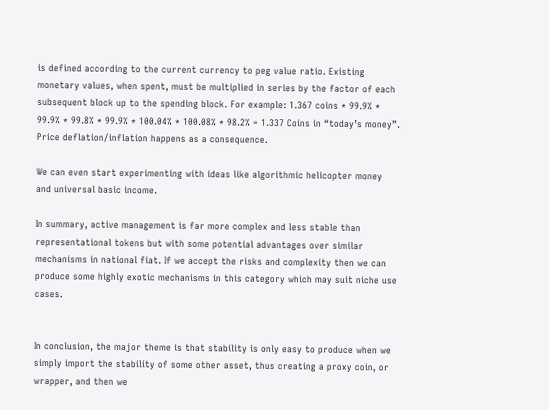is defined according to the current currency to peg value ratio. Existing monetary values, when spent, must be multiplied in series by the factor of each subsequent block up to the spending block. For example: 1.367 coins * 99.9% * 99.9% * 99.8% * 99.9% * 100.04% * 100.08% * 98.2% = 1.337 Coins in “today’s money”. Price deflation/inflation happens as a consequence.

We can even start experimenting with ideas like algorithmic helicopter money and universal basic income.

In summary, active management is far more complex and less stable than representational tokens but with some potential advantages over similar mechanisms in national fiat. If we accept the risks and complexity then we can produce some highly exotic mechanisms in this category which may suit niche use cases.


In conclusion, the major theme is that stability is only easy to produce when we simply import the stability of some other asset, thus creating a proxy coin, or wrapper, and then we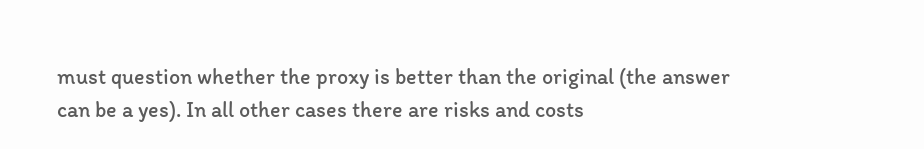must question whether the proxy is better than the original (the answer can be a yes). In all other cases there are risks and costs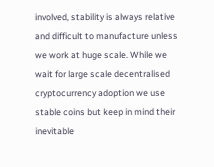involved, stability is always relative and difficult to manufacture unless we work at huge scale. While we wait for large scale decentralised cryptocurrency adoption we use stable coins but keep in mind their inevitable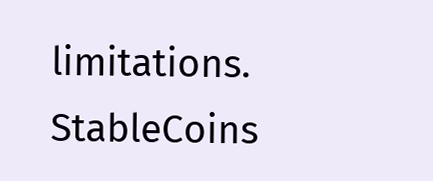limitations. StableCoins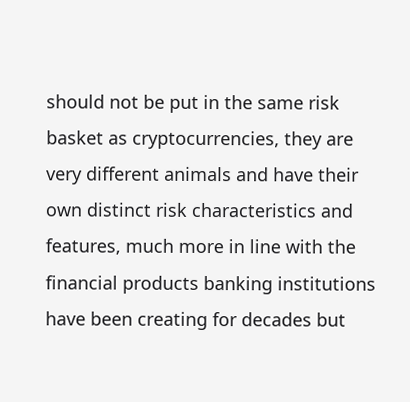should not be put in the same risk basket as cryptocurrencies, they are very different animals and have their own distinct risk characteristics and features, much more in line with the financial products banking institutions have been creating for decades but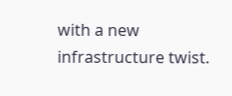with a new infrastructure twist.